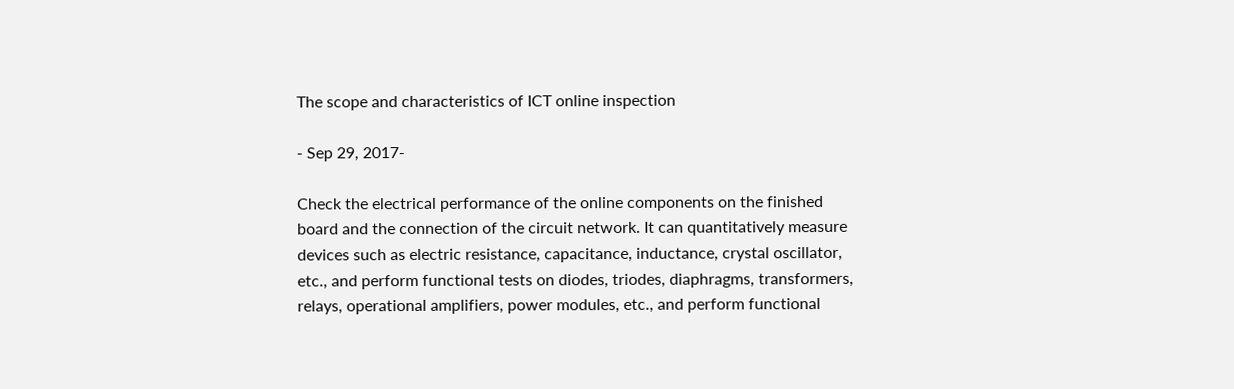The scope and characteristics of ICT online inspection

- Sep 29, 2017-

Check the electrical performance of the online components on the finished board and the connection of the circuit network. It can quantitatively measure devices such as electric resistance, capacitance, inductance, crystal oscillator, etc., and perform functional tests on diodes, triodes, diaphragms, transformers, relays, operational amplifiers, power modules, etc., and perform functional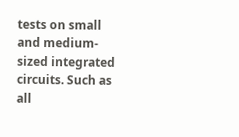tests on small and medium-sized integrated circuits. Such as all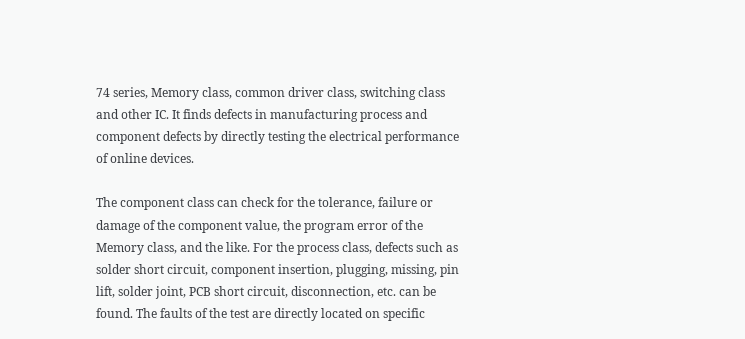74 series, Memory class, common driver class, switching class and other IC. It finds defects in manufacturing process and component defects by directly testing the electrical performance of online devices.

The component class can check for the tolerance, failure or damage of the component value, the program error of the Memory class, and the like. For the process class, defects such as solder short circuit, component insertion, plugging, missing, pin lift, solder joint, PCB short circuit, disconnection, etc. can be found. The faults of the test are directly located on specific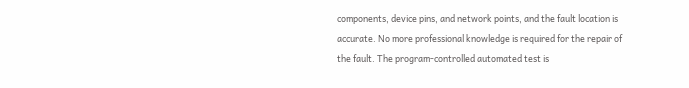components, device pins, and network points, and the fault location is accurate. No more professional knowledge is required for the repair of the fault. The program-controlled automated test is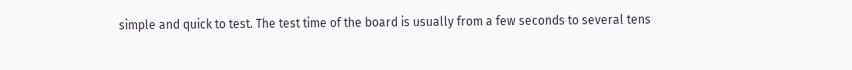simple and quick to test. The test time of the board is usually from a few seconds to several tens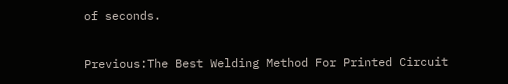of seconds.

Previous:The Best Welding Method For Printed Circuit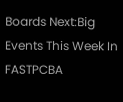Boards Next:Big Events This Week In FASTPCBA